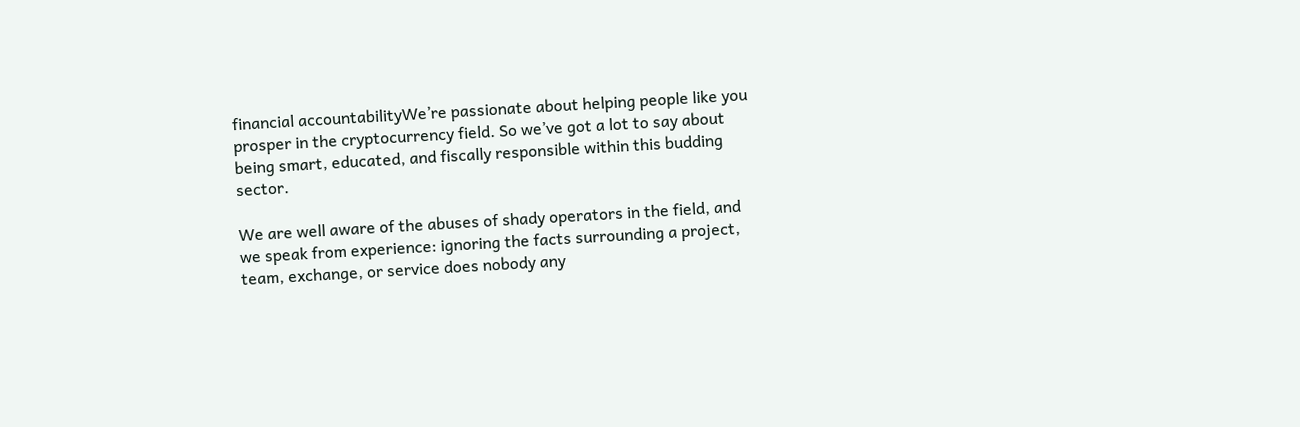financial accountabilityWe’re passionate about helping people like you prosper in the cryptocurrency field. So we’ve got a lot to say about being smart, educated, and fiscally responsible within this budding sector.

We are well aware of the abuses of shady operators in the field, and we speak from experience: ignoring the facts surrounding a project, team, exchange, or service does nobody any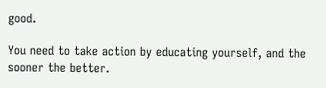good.

You need to take action by educating yourself, and the sooner the better.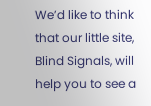We’d like to think that our little site, Blind Signals, will help you to see a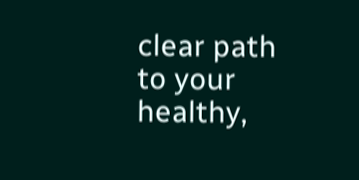clear path to your healthy,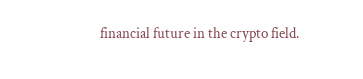financial future in the crypto field.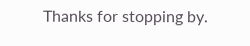Thanks for stopping by.